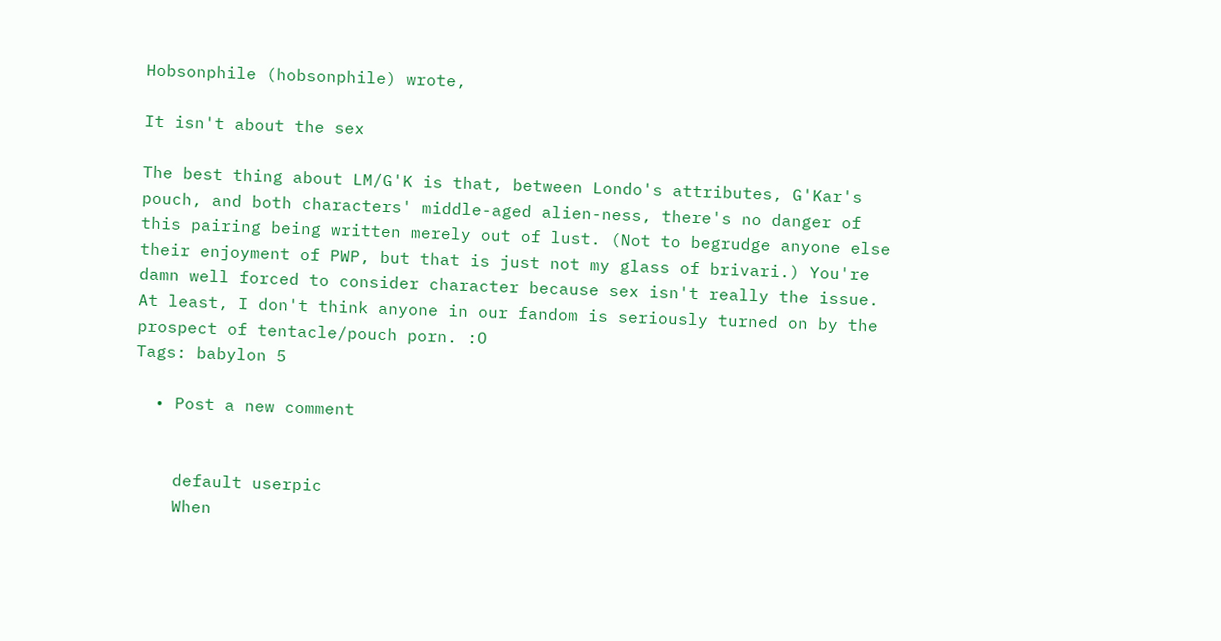Hobsonphile (hobsonphile) wrote,

It isn't about the sex

The best thing about LM/G'K is that, between Londo's attributes, G'Kar's pouch, and both characters' middle-aged alien-ness, there's no danger of this pairing being written merely out of lust. (Not to begrudge anyone else their enjoyment of PWP, but that is just not my glass of brivari.) You're damn well forced to consider character because sex isn't really the issue. At least, I don't think anyone in our fandom is seriously turned on by the prospect of tentacle/pouch porn. :O
Tags: babylon 5

  • Post a new comment


    default userpic
    When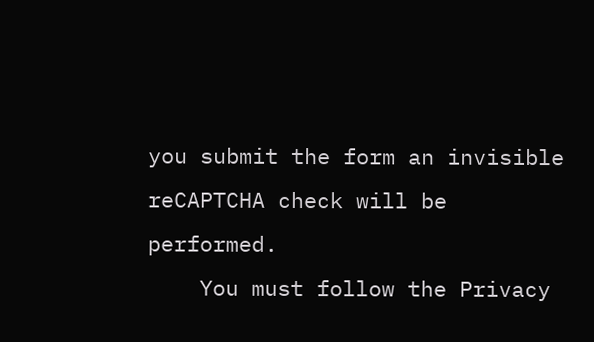you submit the form an invisible reCAPTCHA check will be performed.
    You must follow the Privacy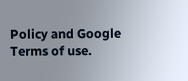Policy and Google Terms of use.